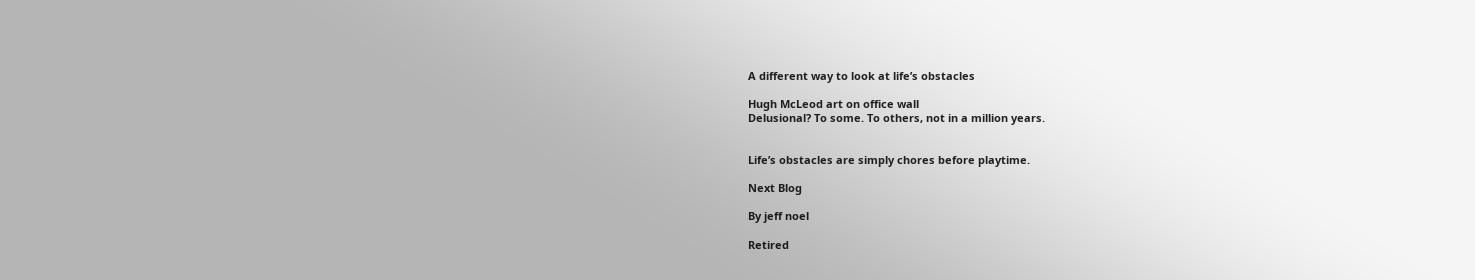A different way to look at life’s obstacles

Hugh McLeod art on office wall
Delusional? To some. To others, not in a million years.


Life’s obstacles are simply chores before playtime.

Next Blog

By jeff noel

Retired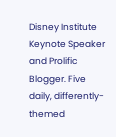Disney Institute Keynote Speaker and Prolific Blogger. Five daily, differently-themed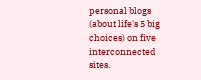personal blogs (about life's 5 big choices) on five interconnected sites.